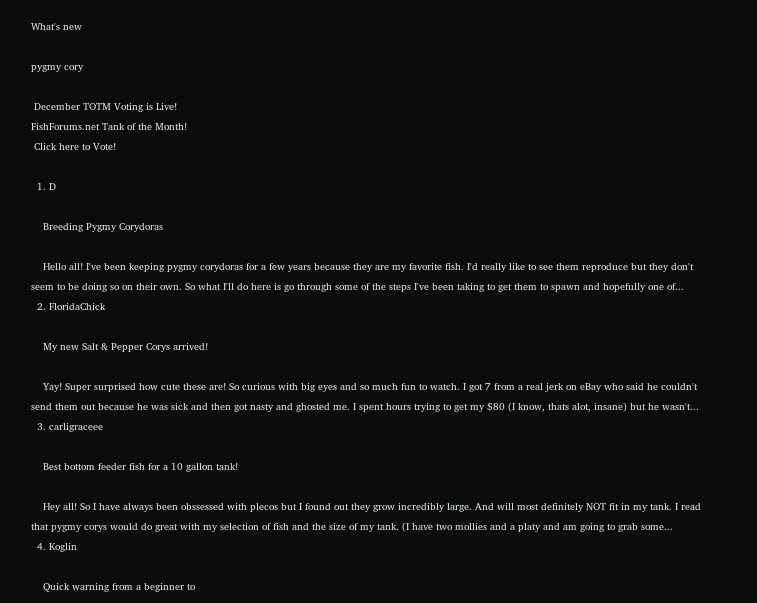What's new

pygmy cory

 December TOTM Voting is Live!
FishForums.net Tank of the Month!
 Click here to Vote!

  1. D

    Breeding Pygmy Corydoras

    Hello all! I've been keeping pygmy corydoras for a few years because they are my favorite fish. I'd really like to see them reproduce but they don't seem to be doing so on their own. So what I'll do here is go through some of the steps I've been taking to get them to spawn and hopefully one of...
  2. FloridaChick

    My new Salt & Pepper Corys arrived!

    Yay! Super surprised how cute these are! So curious with big eyes and so much fun to watch. I got 7 from a real jerk on eBay who said he couldn't send them out because he was sick and then got nasty and ghosted me. I spent hours trying to get my $80 (I know, thats alot, insane) but he wasn't...
  3. carligraceee

    Best bottom feeder fish for a 10 gallon tank!

    Hey all! So I have always been obssessed with plecos but I found out they grow incredibly large. And will most definitely NOT fit in my tank. I read that pygmy corys would do great with my selection of fish and the size of my tank. (I have two mollies and a platy and am going to grab some...
  4. Koglin

    Quick warning from a beginner to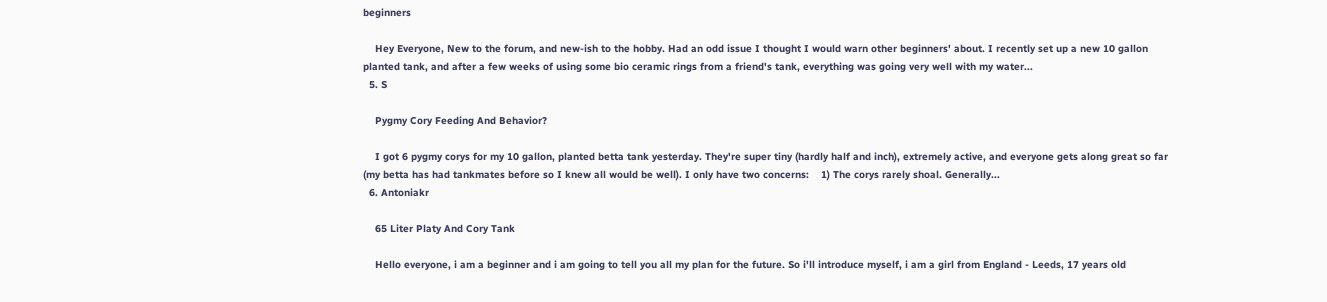beginners

    Hey Everyone, New to the forum, and new-ish to the hobby. Had an odd issue I thought I would warn other beginners' about. I recently set up a new 10 gallon planted tank, and after a few weeks of using some bio ceramic rings from a friend's tank, everything was going very well with my water...
  5. S

    Pygmy Cory Feeding And Behavior?

    I got 6 pygmy corys for my 10 gallon, planted betta tank yesterday. They're super tiny (hardly half and inch), extremely active, and everyone gets along great so far (my betta has had tankmates before so I knew all would be well). I only have two concerns:    1) The corys rarely shoal. Generally...
  6. Antoniakr

    65 Liter Platy And Cory Tank

    Hello everyone, i am a beginner and i am going to tell you all my plan for the future. So i'll introduce myself, i am a girl from England - Leeds, 17 years old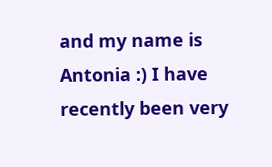and my name is Antonia :) I have recently been very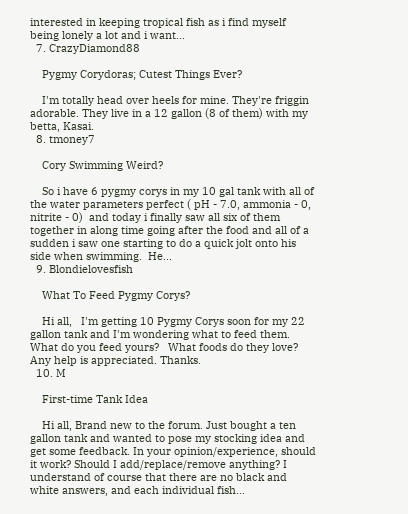interested in keeping tropical fish as i find myself being lonely a lot and i want...
  7. CrazyDiamond88

    Pygmy Corydoras; Cutest Things Ever?

    I'm totally head over heels for mine. They're friggin adorable. They live in a 12 gallon (8 of them) with my betta, Kasai.
  8. tmoney7

    Cory Swimming Weird?

    So i have 6 pygmy corys in my 10 gal tank with all of the water parameters perfect ( pH - 7.0, ammonia - 0, nitrite - 0)  and today i finally saw all six of them together in along time going after the food and all of a sudden i saw one starting to do a quick jolt onto his side when swimming.  He...
  9. Blondielovesfish

    What To Feed Pygmy Corys?

    Hi all,   I'm getting 10 Pygmy Corys soon for my 22 gallon tank and I'm wondering what to feed them.   What do you feed yours?   What foods do they love?   Any help is appreciated. Thanks.
  10. M

    First-time Tank Idea

    Hi all, Brand new to the forum. Just bought a ten gallon tank and wanted to pose my stocking idea and get some feedback. In your opinion/experience, should it work? Should I add/replace/remove anything? I understand of course that there are no black and white answers, and each individual fish...